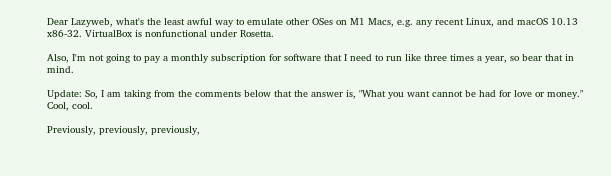Dear Lazyweb, what's the least awful way to emulate other OSes on M1 Macs, e.g. any recent Linux, and macOS 10.13 x86-32. VirtualBox is nonfunctional under Rosetta.

Also, I'm not going to pay a monthly subscription for software that I need to run like three times a year, so bear that in mind.

Update: So, I am taking from the comments below that the answer is, "What you want cannot be had for love or money." Cool, cool.

Previously, previously, previously,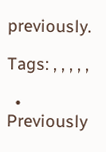previously.

Tags: , , , , ,

  • Previously